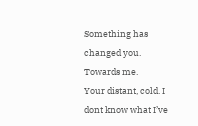Something has changed you. Towards me.
Your distant, cold. I dont know what I’ve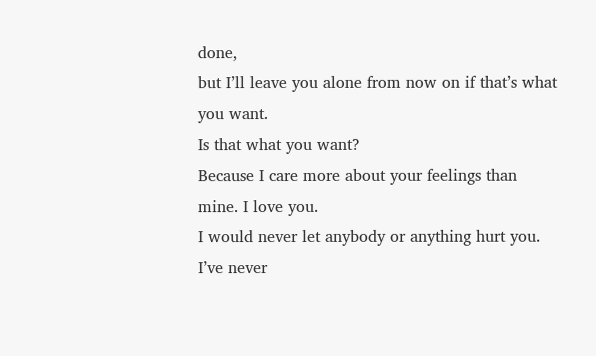done,
but I’ll leave you alone from now on if that’s what you want.
Is that what you want?
Because I care more about your feelings than mine. I love you.
I would never let anybody or anything hurt you.
I’ve never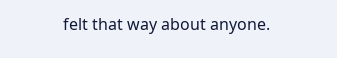felt that way about anyone.